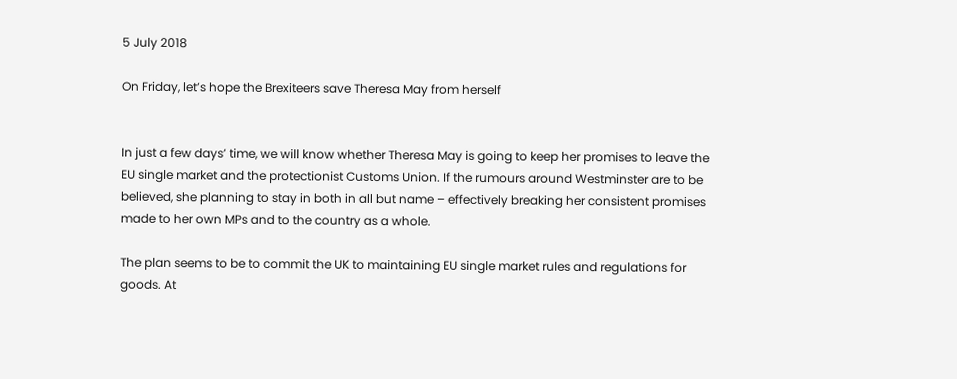5 July 2018

On Friday, let’s hope the Brexiteers save Theresa May from herself


In just a few days’ time, we will know whether Theresa May is going to keep her promises to leave the EU single market and the protectionist Customs Union. If the rumours around Westminster are to be believed, she planning to stay in both in all but name – effectively breaking her consistent promises made to her own MPs and to the country as a whole.

The plan seems to be to commit the UK to maintaining EU single market rules and regulations for goods. At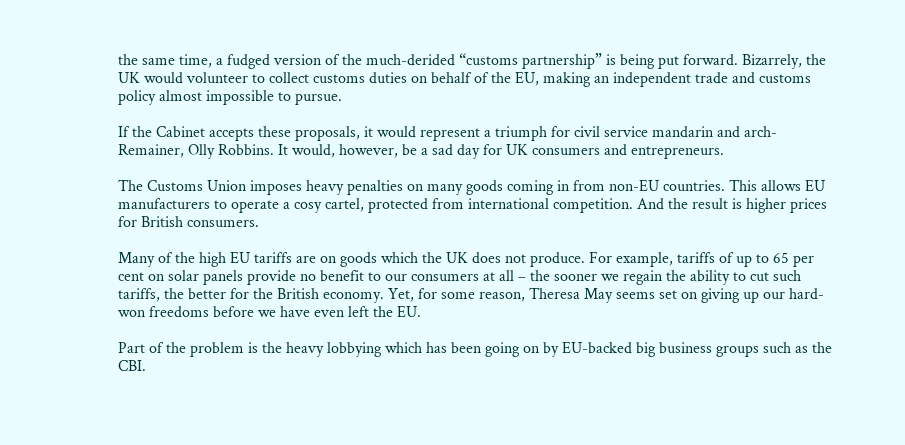the same time, a fudged version of the much-derided “customs partnership” is being put forward. Bizarrely, the UK would volunteer to collect customs duties on behalf of the EU, making an independent trade and customs policy almost impossible to pursue.

If the Cabinet accepts these proposals, it would represent a triumph for civil service mandarin and arch-Remainer, Olly Robbins. It would, however, be a sad day for UK consumers and entrepreneurs.

The Customs Union imposes heavy penalties on many goods coming in from non-EU countries. This allows EU manufacturers to operate a cosy cartel, protected from international competition. And the result is higher prices for British consumers.

Many of the high EU tariffs are on goods which the UK does not produce. For example, tariffs of up to 65 per cent on solar panels provide no benefit to our consumers at all – the sooner we regain the ability to cut such tariffs, the better for the British economy. Yet, for some reason, Theresa May seems set on giving up our hard-won freedoms before we have even left the EU.

Part of the problem is the heavy lobbying which has been going on by EU-backed big business groups such as the CBI.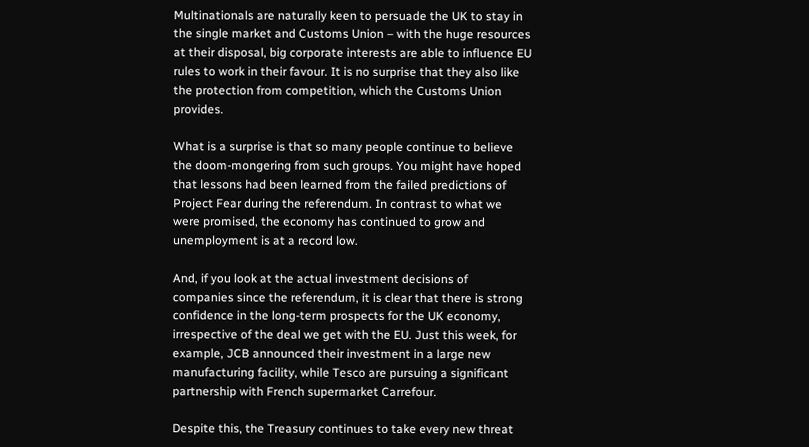Multinationals are naturally keen to persuade the UK to stay in the single market and Customs Union – with the huge resources at their disposal, big corporate interests are able to influence EU rules to work in their favour. It is no surprise that they also like the protection from competition, which the Customs Union provides.

What is a surprise is that so many people continue to believe the doom-mongering from such groups. You might have hoped that lessons had been learned from the failed predictions of Project Fear during the referendum. In contrast to what we were promised, the economy has continued to grow and unemployment is at a record low.

And, if you look at the actual investment decisions of companies since the referendum, it is clear that there is strong confidence in the long-term prospects for the UK economy, irrespective of the deal we get with the EU. Just this week, for example, JCB announced their investment in a large new manufacturing facility, while Tesco are pursuing a significant partnership with French supermarket Carrefour.

Despite this, the Treasury continues to take every new threat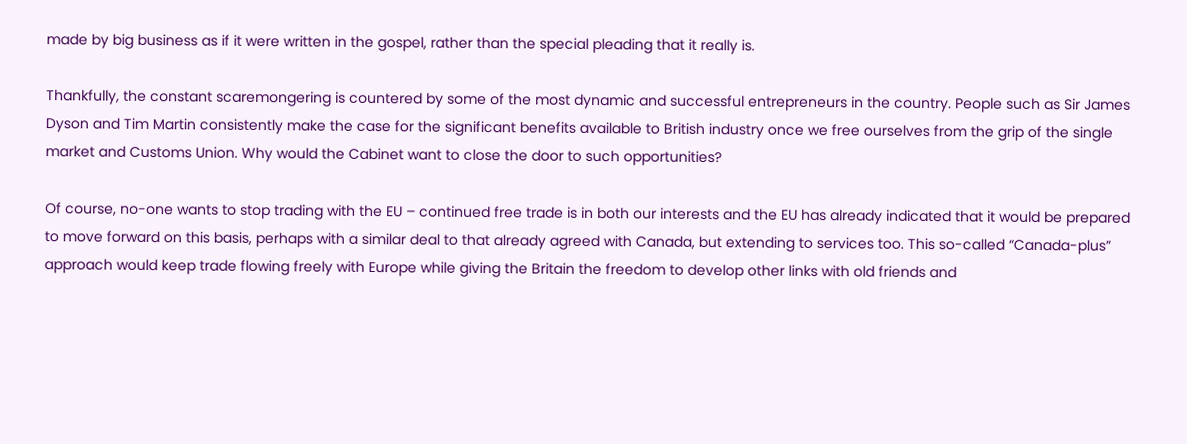made by big business as if it were written in the gospel, rather than the special pleading that it really is.

Thankfully, the constant scaremongering is countered by some of the most dynamic and successful entrepreneurs in the country. People such as Sir James Dyson and Tim Martin consistently make the case for the significant benefits available to British industry once we free ourselves from the grip of the single market and Customs Union. Why would the Cabinet want to close the door to such opportunities?

Of course, no-one wants to stop trading with the EU – continued free trade is in both our interests and the EU has already indicated that it would be prepared to move forward on this basis, perhaps with a similar deal to that already agreed with Canada, but extending to services too. This so-called “Canada-plus” approach would keep trade flowing freely with Europe while giving the Britain the freedom to develop other links with old friends and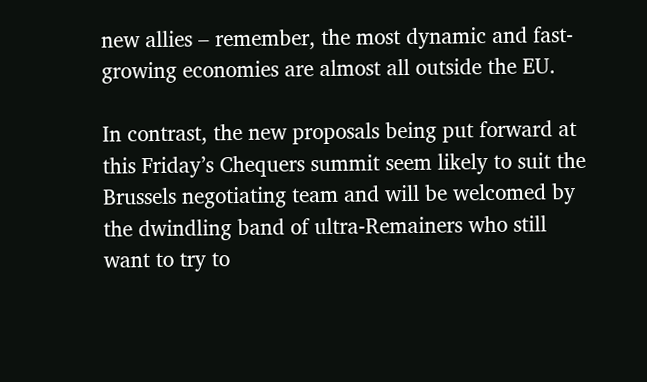new allies – remember, the most dynamic and fast-growing economies are almost all outside the EU.

In contrast, the new proposals being put forward at this Friday’s Chequers summit seem likely to suit the Brussels negotiating team and will be welcomed by the dwindling band of ultra-Remainers who still want to try to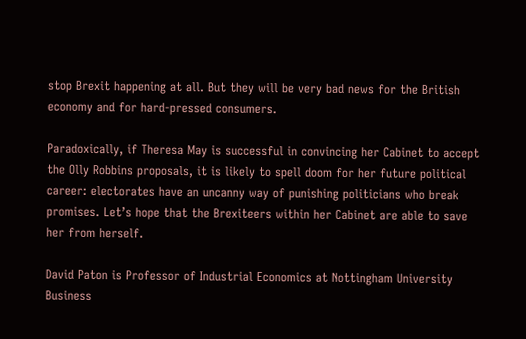stop Brexit happening at all. But they will be very bad news for the British economy and for hard-pressed consumers.

Paradoxically, if Theresa May is successful in convincing her Cabinet to accept the Olly Robbins proposals, it is likely to spell doom for her future political career: electorates have an uncanny way of punishing politicians who break promises. Let’s hope that the Brexiteers within her Cabinet are able to save her from herself.

David Paton is Professor of Industrial Economics at Nottingham University Business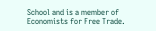School and is a member of Economists for Free Trade.